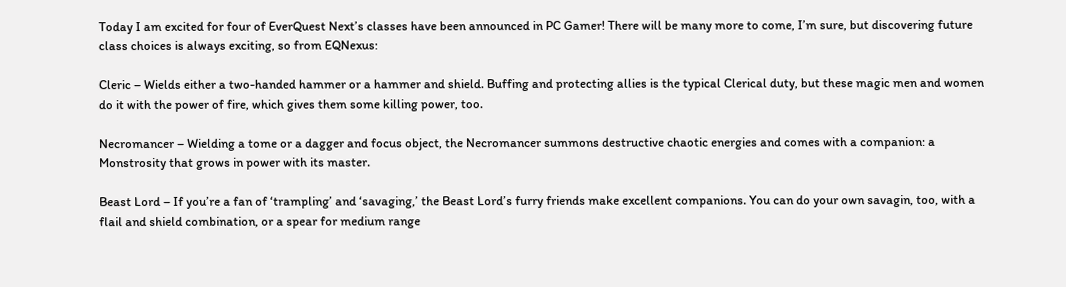Today I am excited for four of EverQuest Next’s classes have been announced in PC Gamer! There will be many more to come, I’m sure, but discovering future class choices is always exciting, so from EQNexus:

Cleric – Wields either a two-handed hammer or a hammer and shield. Buffing and protecting allies is the typical Clerical duty, but these magic men and women do it with the power of fire, which gives them some killing power, too.

Necromancer – Wielding a tome or a dagger and focus object, the Necromancer summons destructive chaotic energies and comes with a companion: a Monstrosity that grows in power with its master.

Beast Lord – If you’re a fan of ‘trampling’ and ‘savaging,’ the Beast Lord’s furry friends make excellent companions. You can do your own savagin, too, with a flail and shield combination, or a spear for medium range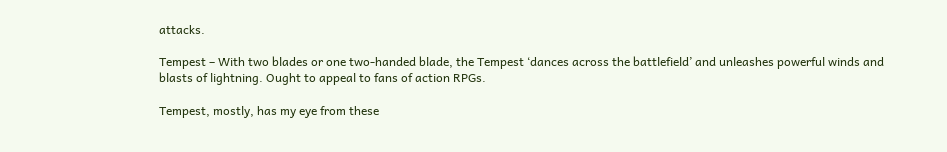attacks.

Tempest – With two blades or one two-handed blade, the Tempest ‘dances across the battlefield’ and unleashes powerful winds and blasts of lightning. Ought to appeal to fans of action RPGs.

Tempest, mostly, has my eye from these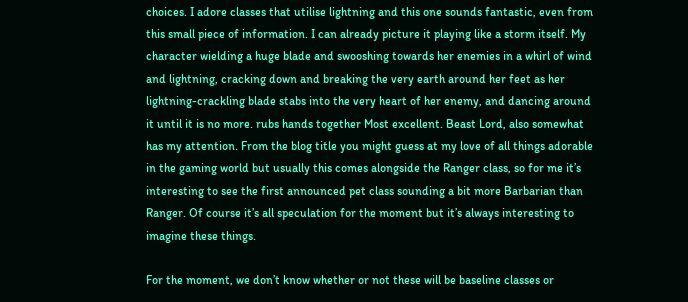choices. I adore classes that utilise lightning and this one sounds fantastic, even from this small piece of information. I can already picture it playing like a storm itself. My character wielding a huge blade and swooshing towards her enemies in a whirl of wind and lightning, cracking down and breaking the very earth around her feet as her lightning-crackling blade stabs into the very heart of her enemy, and dancing around it until it is no more. rubs hands together Most excellent. Beast Lord, also somewhat has my attention. From the blog title you might guess at my love of all things adorable in the gaming world but usually this comes alongside the Ranger class, so for me it’s interesting to see the first announced pet class sounding a bit more Barbarian than Ranger. Of course it’s all speculation for the moment but it’s always interesting to imagine these things.

For the moment, we don’t know whether or not these will be baseline classes or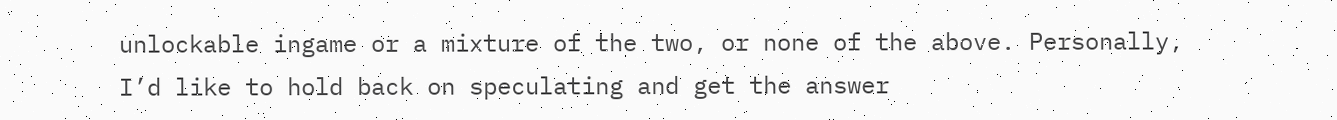unlockable ingame or a mixture of the two, or none of the above. Personally, I’d like to hold back on speculating and get the answer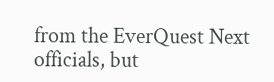from the EverQuest Next officials, but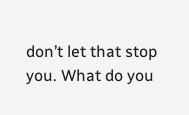don’t let that stop you. What do you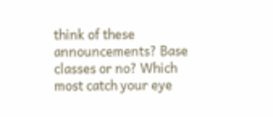think of these announcements? Base classes or no? Which most catch your eye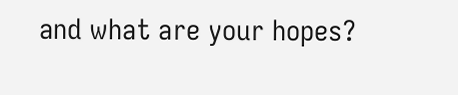and what are your hopes?